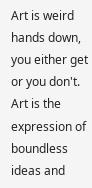Art is weird hands down, you either get or you don't. Art is the expression of boundless ideas and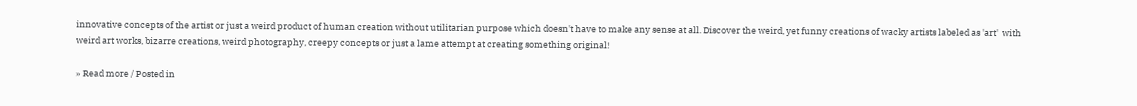innovative concepts of the artist or just a weird product of human creation without utilitarian purpose which doesn't have to make any sense at all. Discover the weird, yet funny creations of wacky artists labeled as 'art'  with weird art works, bizarre creations, weird photography, creepy concepts or just a lame attempt at creating something original!

» Read more / Posted in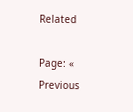Related

Page: « Previous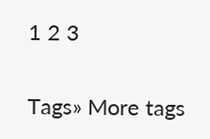1 2 3

Tags» More tags